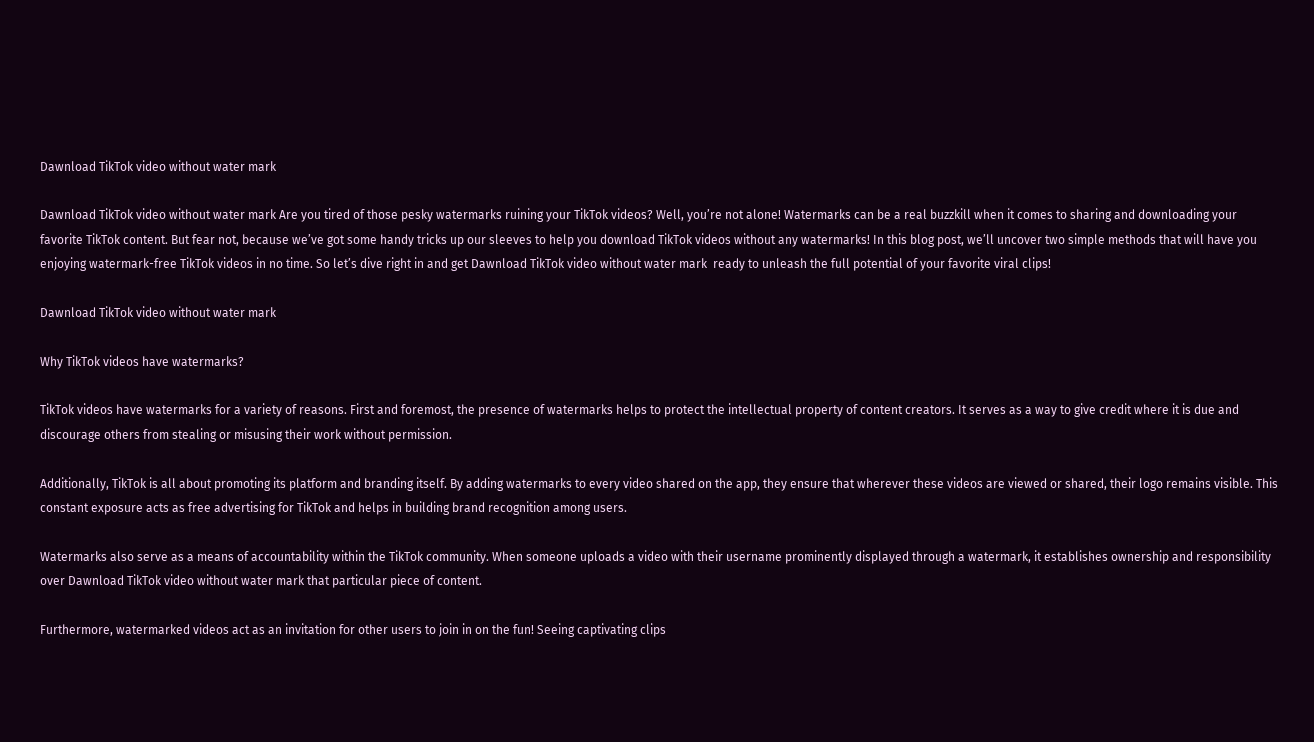Dawnload TikTok video without water mark

Dawnload TikTok video without water mark Are you tired of those pesky watermarks ruining your TikTok videos? Well, you’re not alone! Watermarks can be a real buzzkill when it comes to sharing and downloading your favorite TikTok content. But fear not, because we’ve got some handy tricks up our sleeves to help you download TikTok videos without any watermarks! In this blog post, we’ll uncover two simple methods that will have you enjoying watermark-free TikTok videos in no time. So let’s dive right in and get Dawnload TikTok video without water mark  ready to unleash the full potential of your favorite viral clips!

Dawnload TikTok video without water mark

Why TikTok videos have watermarks?

TikTok videos have watermarks for a variety of reasons. First and foremost, the presence of watermarks helps to protect the intellectual property of content creators. It serves as a way to give credit where it is due and discourage others from stealing or misusing their work without permission.

Additionally, TikTok is all about promoting its platform and branding itself. By adding watermarks to every video shared on the app, they ensure that wherever these videos are viewed or shared, their logo remains visible. This constant exposure acts as free advertising for TikTok and helps in building brand recognition among users.

Watermarks also serve as a means of accountability within the TikTok community. When someone uploads a video with their username prominently displayed through a watermark, it establishes ownership and responsibility over Dawnload TikTok video without water mark that particular piece of content.

Furthermore, watermarked videos act as an invitation for other users to join in on the fun! Seeing captivating clips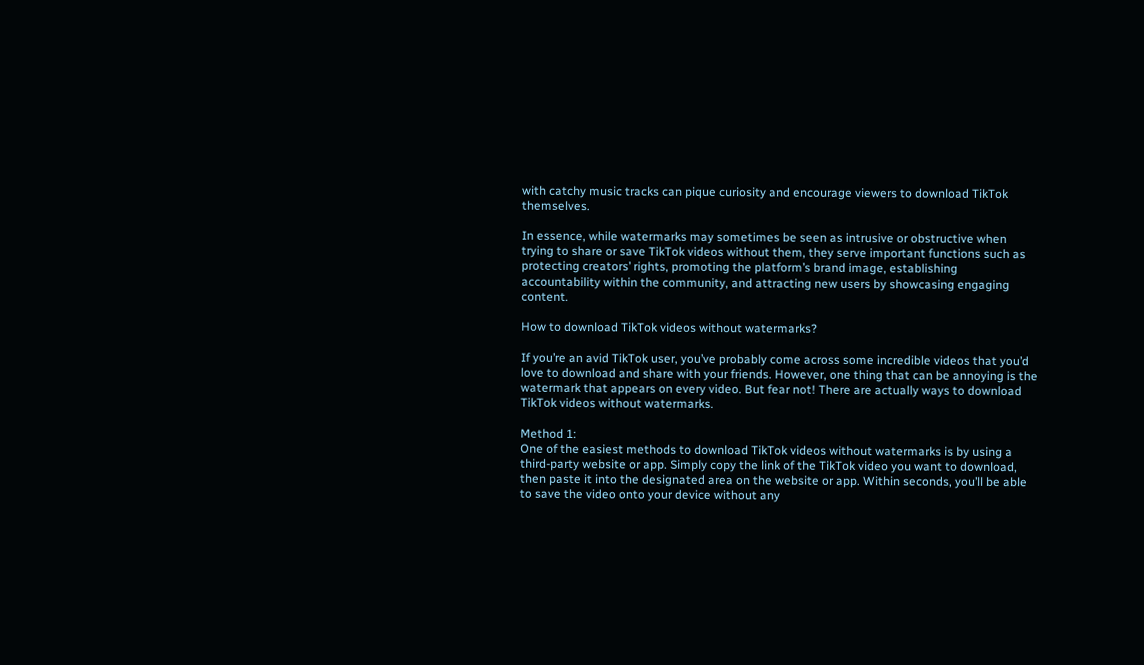with catchy music tracks can pique curiosity and encourage viewers to download TikTok themselves.

In essence, while watermarks may sometimes be seen as intrusive or obstructive when trying to share or save TikTok videos without them, they serve important functions such as protecting creators’ rights, promoting the platform’s brand image, establishing accountability within the community, and attracting new users by showcasing engaging content.

How to download TikTok videos without watermarks?

If you’re an avid TikTok user, you’ve probably come across some incredible videos that you’d love to download and share with your friends. However, one thing that can be annoying is the watermark that appears on every video. But fear not! There are actually ways to download TikTok videos without watermarks.

Method 1:
One of the easiest methods to download TikTok videos without watermarks is by using a third-party website or app. Simply copy the link of the TikTok video you want to download, then paste it into the designated area on the website or app. Within seconds, you’ll be able to save the video onto your device without any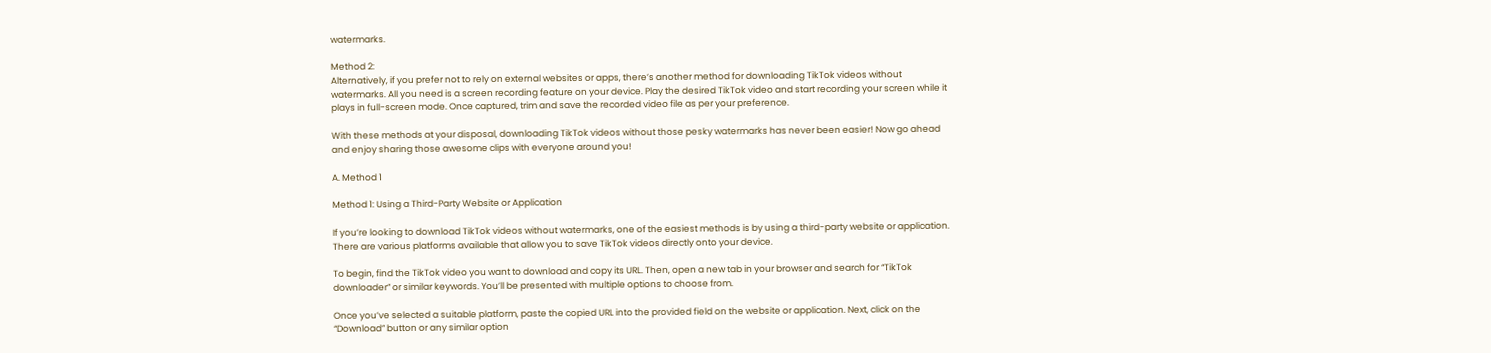watermarks.

Method 2:
Alternatively, if you prefer not to rely on external websites or apps, there’s another method for downloading TikTok videos without watermarks. All you need is a screen recording feature on your device. Play the desired TikTok video and start recording your screen while it plays in full-screen mode. Once captured, trim and save the recorded video file as per your preference.

With these methods at your disposal, downloading TikTok videos without those pesky watermarks has never been easier! Now go ahead and enjoy sharing those awesome clips with everyone around you!

A. Method 1

Method 1: Using a Third-Party Website or Application

If you’re looking to download TikTok videos without watermarks, one of the easiest methods is by using a third-party website or application. There are various platforms available that allow you to save TikTok videos directly onto your device.

To begin, find the TikTok video you want to download and copy its URL. Then, open a new tab in your browser and search for “TikTok downloader” or similar keywords. You’ll be presented with multiple options to choose from.

Once you’ve selected a suitable platform, paste the copied URL into the provided field on the website or application. Next, click on the “Download” button or any similar option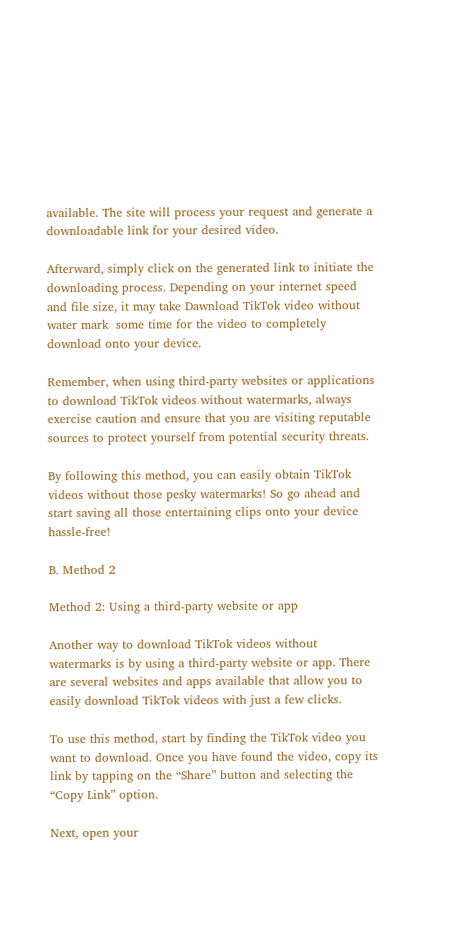available. The site will process your request and generate a downloadable link for your desired video.

Afterward, simply click on the generated link to initiate the downloading process. Depending on your internet speed and file size, it may take Dawnload TikTok video without water mark  some time for the video to completely download onto your device.

Remember, when using third-party websites or applications to download TikTok videos without watermarks, always exercise caution and ensure that you are visiting reputable sources to protect yourself from potential security threats.

By following this method, you can easily obtain TikTok videos without those pesky watermarks! So go ahead and start saving all those entertaining clips onto your device hassle-free!

B. Method 2

Method 2: Using a third-party website or app

Another way to download TikTok videos without watermarks is by using a third-party website or app. There are several websites and apps available that allow you to easily download TikTok videos with just a few clicks.

To use this method, start by finding the TikTok video you want to download. Once you have found the video, copy its link by tapping on the “Share” button and selecting the “Copy Link” option.

Next, open your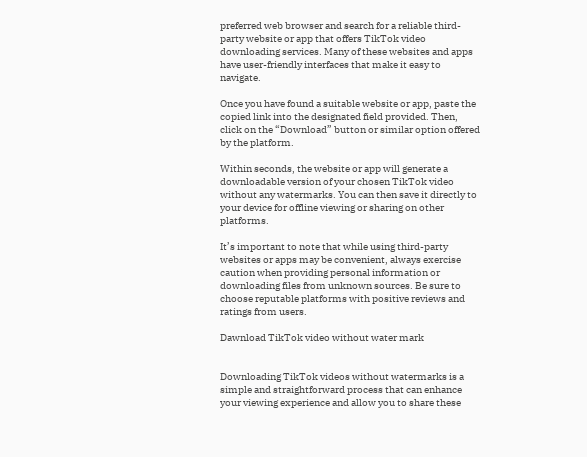preferred web browser and search for a reliable third-party website or app that offers TikTok video downloading services. Many of these websites and apps have user-friendly interfaces that make it easy to navigate.

Once you have found a suitable website or app, paste the copied link into the designated field provided. Then, click on the “Download” button or similar option offered by the platform.

Within seconds, the website or app will generate a downloadable version of your chosen TikTok video without any watermarks. You can then save it directly to your device for offline viewing or sharing on other platforms.

It’s important to note that while using third-party websites or apps may be convenient, always exercise caution when providing personal information or downloading files from unknown sources. Be sure to choose reputable platforms with positive reviews and ratings from users.

Dawnload TikTok video without water mark


Downloading TikTok videos without watermarks is a simple and straightforward process that can enhance your viewing experience and allow you to share these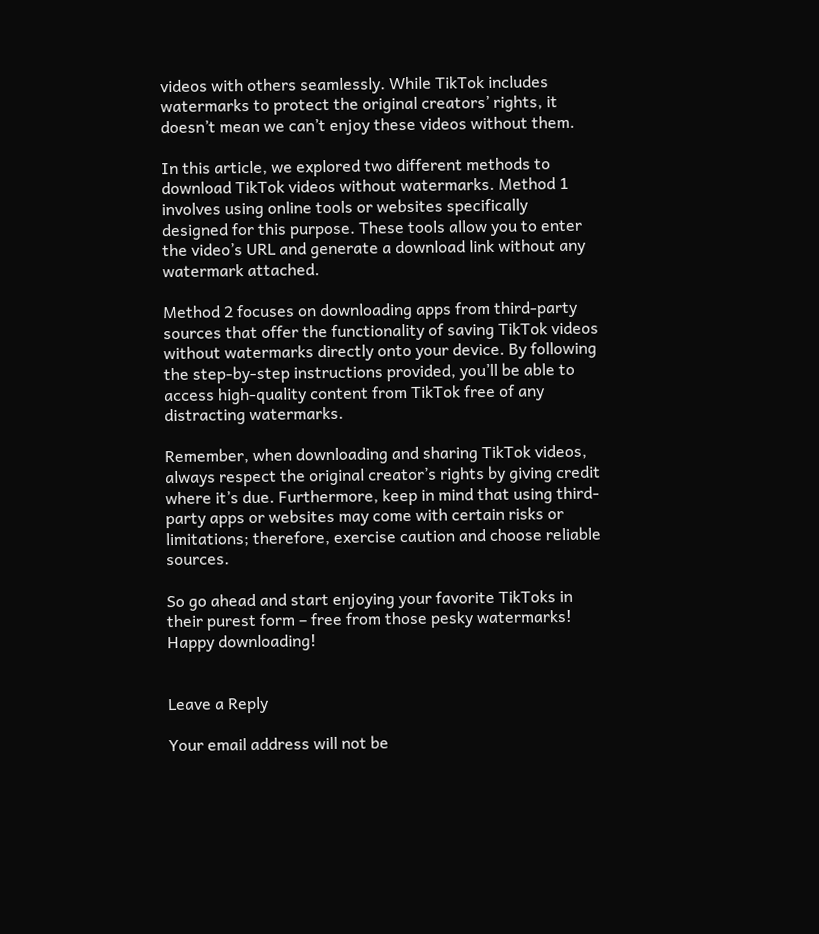videos with others seamlessly. While TikTok includes watermarks to protect the original creators’ rights, it doesn’t mean we can’t enjoy these videos without them.

In this article, we explored two different methods to download TikTok videos without watermarks. Method 1 involves using online tools or websites specifically designed for this purpose. These tools allow you to enter the video’s URL and generate a download link without any watermark attached.

Method 2 focuses on downloading apps from third-party sources that offer the functionality of saving TikTok videos without watermarks directly onto your device. By following the step-by-step instructions provided, you’ll be able to access high-quality content from TikTok free of any distracting watermarks.

Remember, when downloading and sharing TikTok videos, always respect the original creator’s rights by giving credit where it’s due. Furthermore, keep in mind that using third-party apps or websites may come with certain risks or limitations; therefore, exercise caution and choose reliable sources.

So go ahead and start enjoying your favorite TikToks in their purest form – free from those pesky watermarks! Happy downloading!


Leave a Reply

Your email address will not be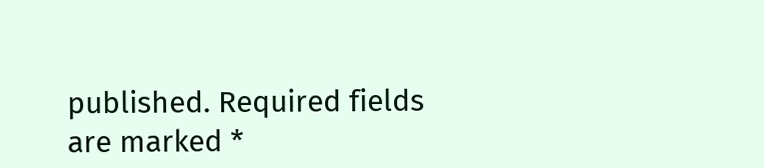published. Required fields are marked *